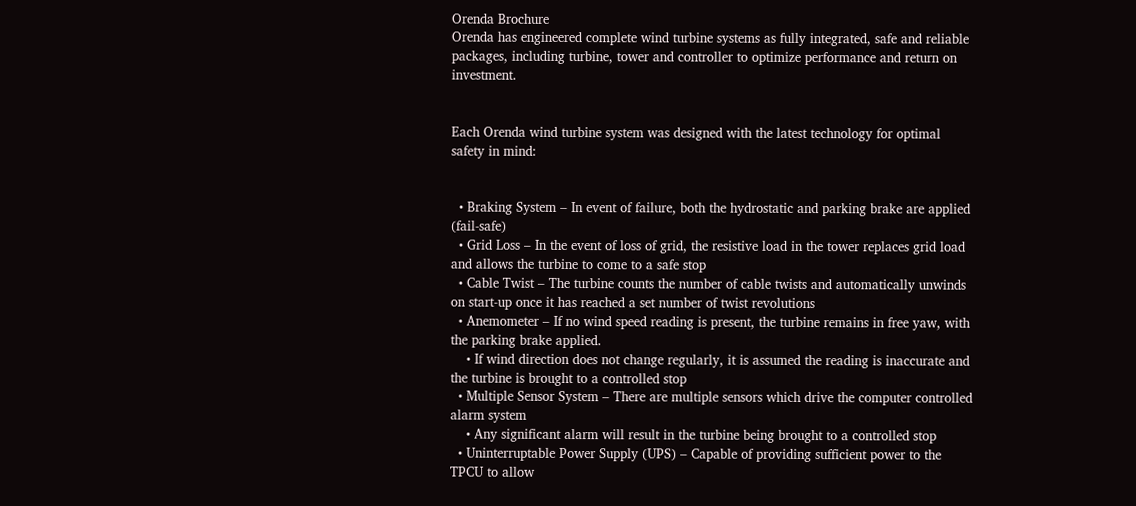Orenda Brochure
Orenda has engineered complete wind turbine systems as fully integrated, safe and reliable packages, including turbine, tower and controller to optimize performance and return on investment.


Each Orenda wind turbine system was designed with the latest technology for optimal safety in mind:


  • Braking System – In event of failure, both the hydrostatic and parking brake are applied (fail-safe)
  • Grid Loss – In the event of loss of grid, the resistive load in the tower replaces grid load and allows the turbine to come to a safe stop
  • Cable Twist – The turbine counts the number of cable twists and automatically unwinds on start-up once it has reached a set number of twist revolutions
  • Anemometer – If no wind speed reading is present, the turbine remains in free yaw, with the parking brake applied.
    • If wind direction does not change regularly, it is assumed the reading is inaccurate and the turbine is brought to a controlled stop
  • Multiple Sensor System – There are multiple sensors which drive the computer controlled alarm system
    • Any significant alarm will result in the turbine being brought to a controlled stop
  • Uninterruptable Power Supply (UPS) – Capable of providing sufficient power to the TPCU to allow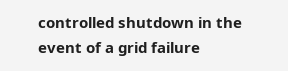controlled shutdown in the event of a grid failure